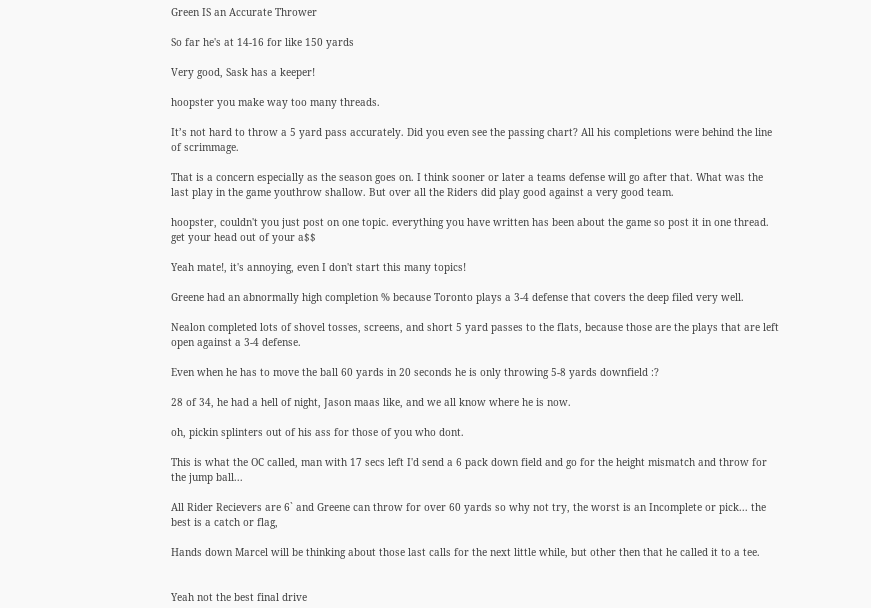Green IS an Accurate Thrower

So far he's at 14-16 for like 150 yards

Very good, Sask has a keeper!

hoopster you make way too many threads.

It’s not hard to throw a 5 yard pass accurately. Did you even see the passing chart? All his completions were behind the line of scrimmage.

That is a concern especially as the season goes on. I think sooner or later a teams defense will go after that. What was the last play in the game youthrow shallow. But over all the Riders did play good against a very good team.

hoopster, couldn't you just post on one topic. everything you have written has been about the game so post it in one thread. get your head out of your a$$

Yeah mate!, it's annoying, even I don't start this many topics!

Greene had an abnormally high completion % because Toronto plays a 3-4 defense that covers the deep filed very well.

Nealon completed lots of shovel tosses, screens, and short 5 yard passes to the flats, because those are the plays that are left open against a 3-4 defense.

Even when he has to move the ball 60 yards in 20 seconds he is only throwing 5-8 yards downfield :?

28 of 34, he had a hell of night, Jason maas like, and we all know where he is now.

oh, pickin splinters out of his ass for those of you who dont.

This is what the OC called, man with 17 secs left I'd send a 6 pack down field and go for the height mismatch and throw for the jump ball...

All Rider Recievers are 6` and Greene can throw for over 60 yards so why not try, the worst is an Incomplete or pick... the best is a catch or flag,

Hands down Marcel will be thinking about those last calls for the next little while, but other then that he called it to a tee.


Yeah not the best final drive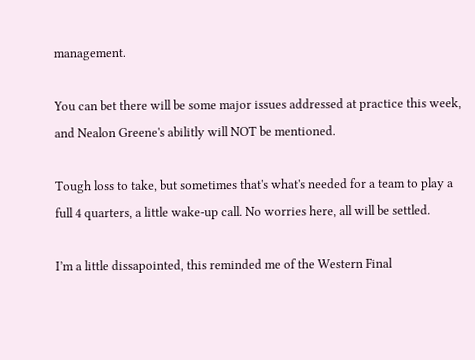management.

You can bet there will be some major issues addressed at practice this week, and Nealon Greene's abilitly will NOT be mentioned.

Tough loss to take, but sometimes that's what's needed for a team to play a full 4 quarters, a little wake-up call. No worries here, all will be settled.

I’m a little dissapointed, this reminded me of the Western Final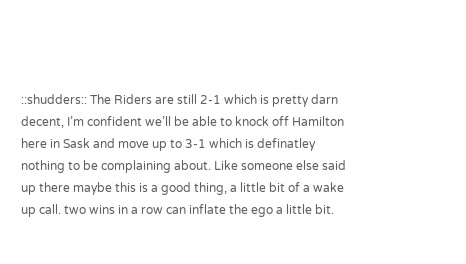::shudders:: The Riders are still 2-1 which is pretty darn decent, I’m confident we’ll be able to knock off Hamilton here in Sask and move up to 3-1 which is definatley nothing to be complaining about. Like someone else said up there maybe this is a good thing, a little bit of a wake up call. two wins in a row can inflate the ego a little bit.